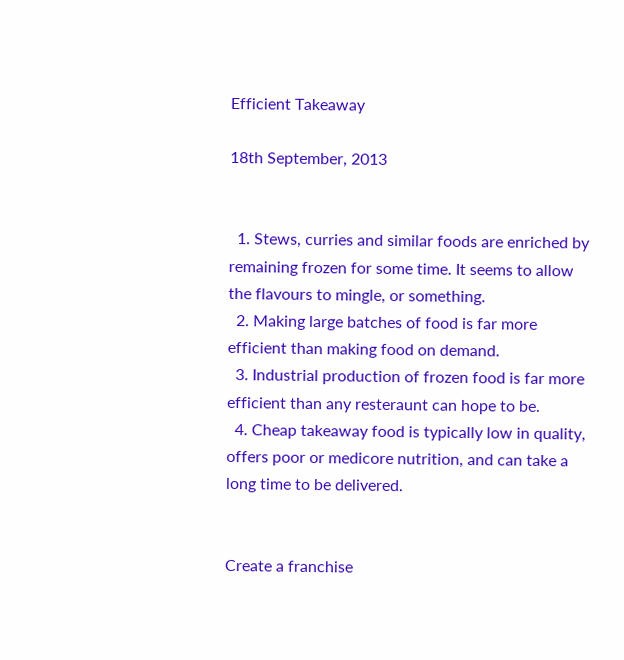Efficient Takeaway

18th September, 2013


  1. Stews, curries and similar foods are enriched by remaining frozen for some time. It seems to allow the flavours to mingle, or something.
  2. Making large batches of food is far more efficient than making food on demand.
  3. Industrial production of frozen food is far more efficient than any resteraunt can hope to be.
  4. Cheap takeaway food is typically low in quality, offers poor or medicore nutrition, and can take a long time to be delivered.


Create a franchise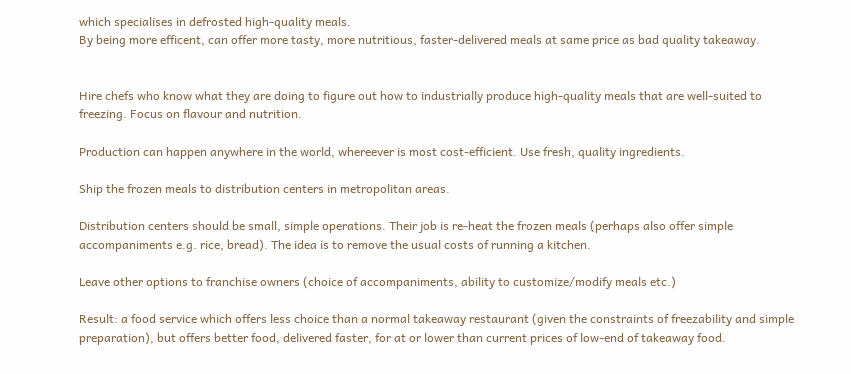which specialises in defrosted high-quality meals.
By being more efficent, can offer more tasty, more nutritious, faster-delivered meals at same price as bad quality takeaway.


Hire chefs who know what they are doing to figure out how to industrially produce high-quality meals that are well-suited to freezing. Focus on flavour and nutrition.

Production can happen anywhere in the world, whereever is most cost-efficient. Use fresh, quality ingredients.

Ship the frozen meals to distribution centers in metropolitan areas.

Distribution centers should be small, simple operations. Their job is re-heat the frozen meals (perhaps also offer simple accompaniments e.g. rice, bread). The idea is to remove the usual costs of running a kitchen.

Leave other options to franchise owners (choice of accompaniments, ability to customize/modify meals etc.)

Result: a food service which offers less choice than a normal takeaway restaurant (given the constraints of freezability and simple preparation), but offers better food, delivered faster, for at or lower than current prices of low-end of takeaway food.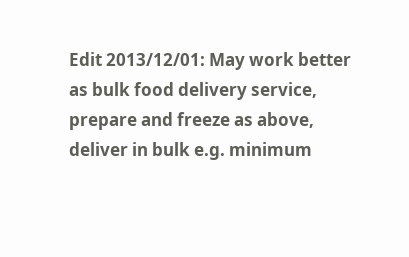Edit 2013/12/01: May work better as bulk food delivery service, prepare and freeze as above, deliver in bulk e.g. minimum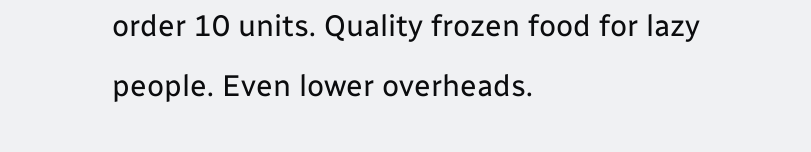order 10 units. Quality frozen food for lazy people. Even lower overheads.